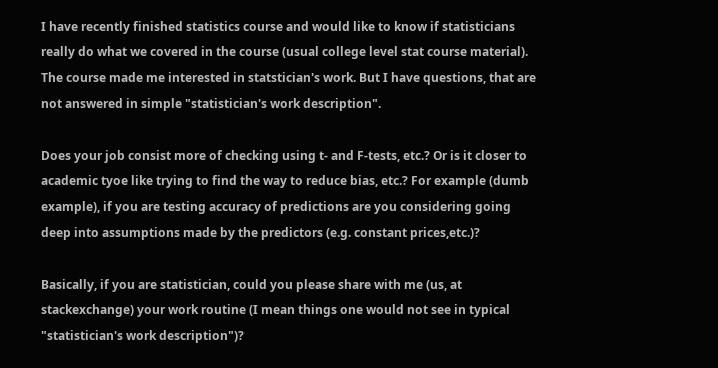I have recently finished statistics course and would like to know if statisticians really do what we covered in the course (usual college level stat course material). The course made me interested in statstician's work. But I have questions, that are not answered in simple "statistician's work description".

Does your job consist more of checking using t- and F-tests, etc.? Or is it closer to academic tyoe like trying to find the way to reduce bias, etc.? For example (dumb example), if you are testing accuracy of predictions are you considering going deep into assumptions made by the predictors (e.g. constant prices,etc.)?

Basically, if you are statistician, could you please share with me (us, at stackexchange) your work routine (I mean things one would not see in typical "statistician's work description")?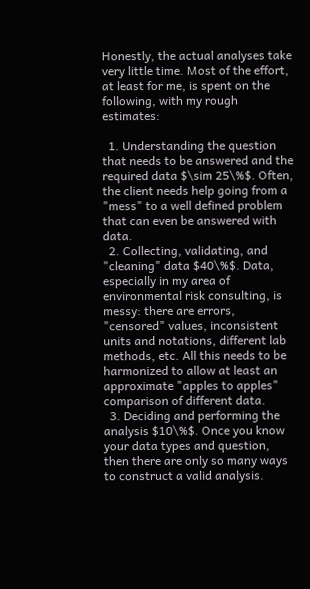Honestly, the actual analyses take very little time. Most of the effort, at least for me, is spent on the following, with my rough estimates:

  1. Understanding the question that needs to be answered and the required data $\sim 25\%$. Often, the client needs help going from a "mess" to a well defined problem that can even be answered with data.
  2. Collecting, validating, and "cleaning" data $40\%$. Data, especially in my area of environmental risk consulting, is messy: there are errors, "censored" values, inconsistent units and notations, different lab methods, etc. All this needs to be harmonized to allow at least an approximate "apples to apples" comparison of different data.
  3. Deciding and performing the analysis $10\%$. Once you know your data types and question, then there are only so many ways to construct a valid analysis.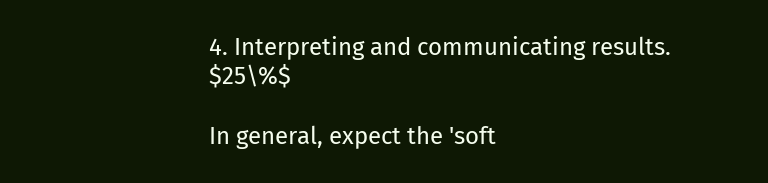4. Interpreting and communicating results. $25\%$

In general, expect the 'soft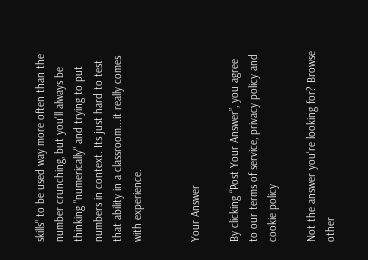skills" to be used way more often than the number crunching, but you'll always be thinking "numerically" and trying to put numbers in context. Its just hard to test that ability in a classroom...it really comes with experience.


Your Answer

By clicking “Post Your Answer”, you agree to our terms of service, privacy policy and cookie policy

Not the answer you're looking for? Browse other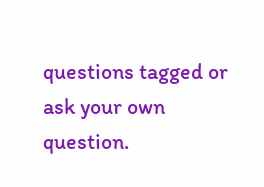questions tagged or ask your own question.